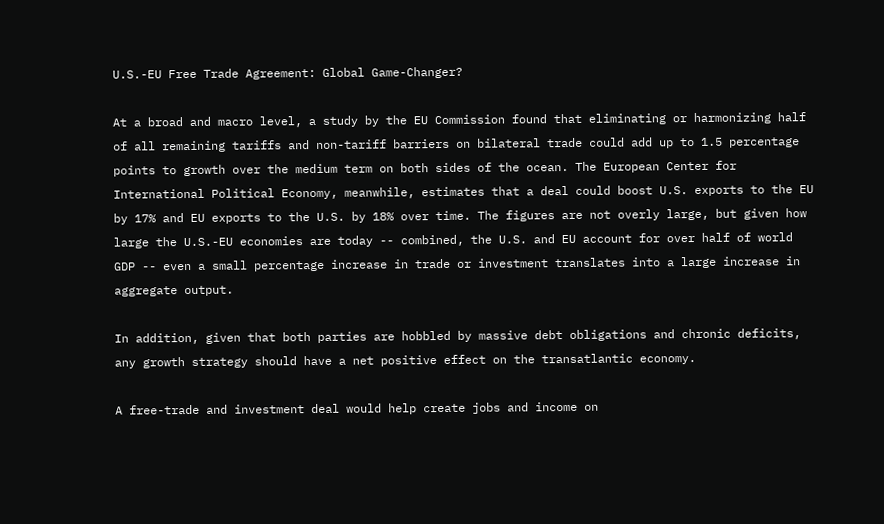U.S.-EU Free Trade Agreement: Global Game-Changer?

At a broad and macro level, a study by the EU Commission found that eliminating or harmonizing half of all remaining tariffs and non-tariff barriers on bilateral trade could add up to 1.5 percentage points to growth over the medium term on both sides of the ocean. The European Center for International Political Economy, meanwhile, estimates that a deal could boost U.S. exports to the EU by 17% and EU exports to the U.S. by 18% over time. The figures are not overly large, but given how large the U.S.-EU economies are today -- combined, the U.S. and EU account for over half of world GDP -- even a small percentage increase in trade or investment translates into a large increase in aggregate output.

In addition, given that both parties are hobbled by massive debt obligations and chronic deficits, any growth strategy should have a net positive effect on the transatlantic economy.

A free-trade and investment deal would help create jobs and income on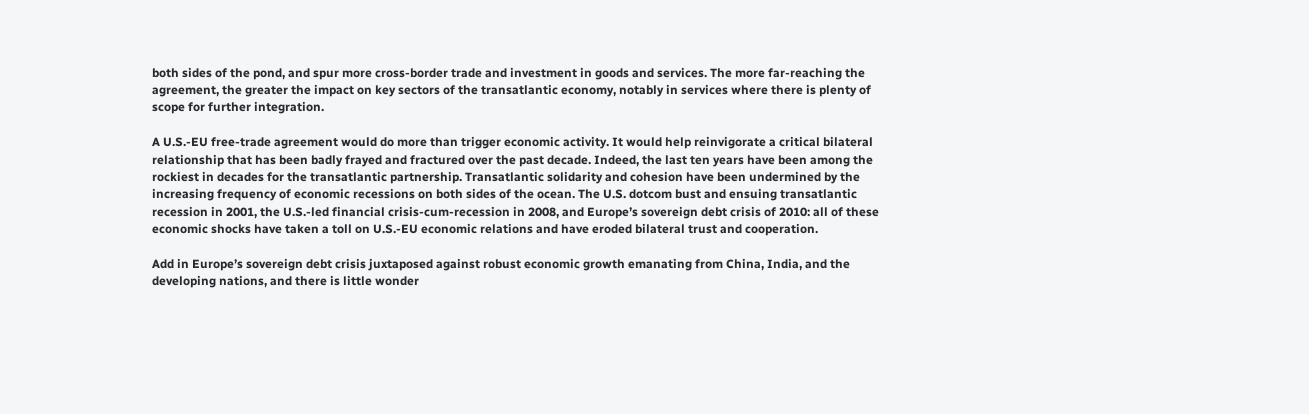both sides of the pond, and spur more cross-border trade and investment in goods and services. The more far-reaching the agreement, the greater the impact on key sectors of the transatlantic economy, notably in services where there is plenty of scope for further integration.

A U.S.-EU free-trade agreement would do more than trigger economic activity. It would help reinvigorate a critical bilateral relationship that has been badly frayed and fractured over the past decade. Indeed, the last ten years have been among the rockiest in decades for the transatlantic partnership. Transatlantic solidarity and cohesion have been undermined by the increasing frequency of economic recessions on both sides of the ocean. The U.S. dotcom bust and ensuing transatlantic recession in 2001, the U.S.-led financial crisis-cum-recession in 2008, and Europe’s sovereign debt crisis of 2010: all of these economic shocks have taken a toll on U.S.-EU economic relations and have eroded bilateral trust and cooperation.

Add in Europe’s sovereign debt crisis juxtaposed against robust economic growth emanating from China, India, and the developing nations, and there is little wonder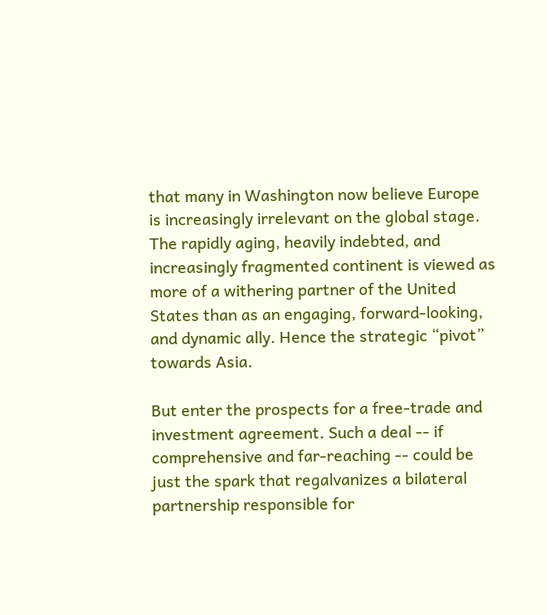that many in Washington now believe Europe is increasingly irrelevant on the global stage. The rapidly aging, heavily indebted, and increasingly fragmented continent is viewed as more of a withering partner of the United States than as an engaging, forward-looking, and dynamic ally. Hence the strategic “pivot” towards Asia.

But enter the prospects for a free-trade and investment agreement. Such a deal -- if comprehensive and far-reaching -- could be just the spark that regalvanizes a bilateral partnership responsible for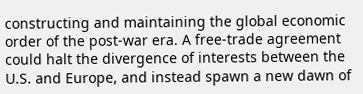constructing and maintaining the global economic order of the post-war era. A free-trade agreement could halt the divergence of interests between the U.S. and Europe, and instead spawn a new dawn of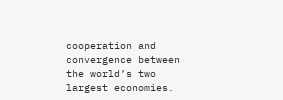cooperation and convergence between the world’s two largest economies.